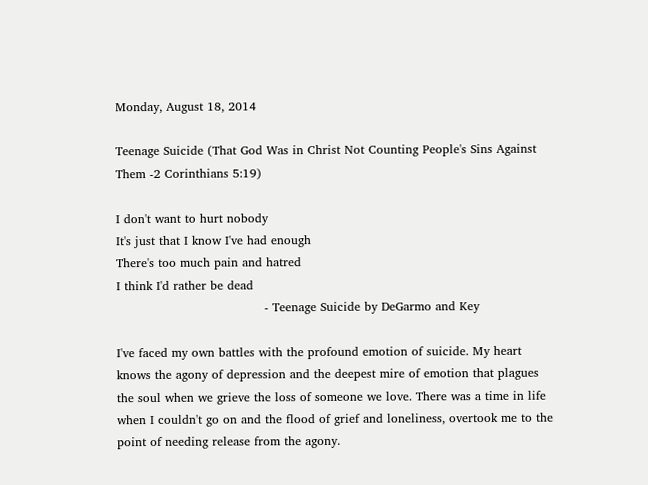Monday, August 18, 2014

Teenage Suicide (That God Was in Christ Not Counting People's Sins Against Them -2 Corinthians 5:19)

I don't want to hurt nobody
It's just that I know I've had enough
There's too much pain and hatred
I think I'd rather be dead
                                     - Teenage Suicide by DeGarmo and Key

I've faced my own battles with the profound emotion of suicide. My heart knows the agony of depression and the deepest mire of emotion that plagues the soul when we grieve the loss of someone we love. There was a time in life when I couldn't go on and the flood of grief and loneliness, overtook me to the point of needing release from the agony.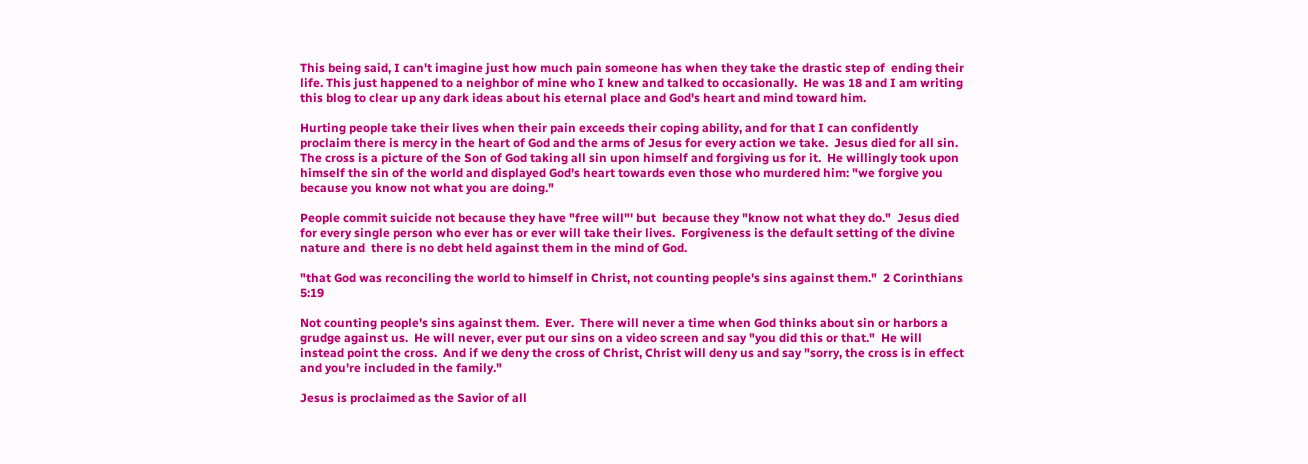This being said, I can't imagine just how much pain someone has when they take the drastic step of  ending their life. This just happened to a neighbor of mine who I knew and talked to occasionally.  He was 18 and I am writing this blog to clear up any dark ideas about his eternal place and God's heart and mind toward him.

Hurting people take their lives when their pain exceeds their coping ability, and for that I can confidently proclaim there is mercy in the heart of God and the arms of Jesus for every action we take.  Jesus died for all sin.  The cross is a picture of the Son of God taking all sin upon himself and forgiving us for it.  He willingly took upon himself the sin of the world and displayed God's heart towards even those who murdered him: "we forgive you because you know not what you are doing."

People commit suicide not because they have "free will"' but  because they "know not what they do."  Jesus died for every single person who ever has or ever will take their lives.  Forgiveness is the default setting of the divine nature and  there is no debt held against them in the mind of God.

"that God was reconciling the world to himself in Christ, not counting people's sins against them."  2 Corinthians 5:19

Not counting people's sins against them.  Ever.  There will never a time when God thinks about sin or harbors a grudge against us.  He will never, ever put our sins on a video screen and say "you did this or that."  He will instead point the cross.  And if we deny the cross of Christ, Christ will deny us and say "sorry, the cross is in effect and you're included in the family."

Jesus is proclaimed as the Savior of all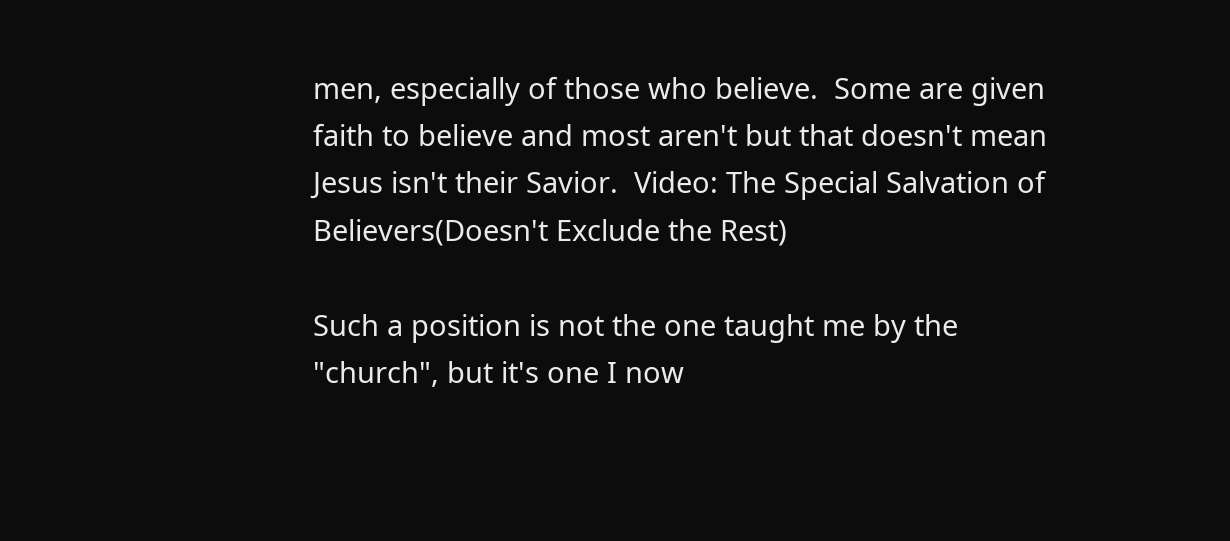men, especially of those who believe.  Some are given faith to believe and most aren't but that doesn't mean Jesus isn't their Savior.  Video: The Special Salvation of Believers(Doesn't Exclude the Rest)

Such a position is not the one taught me by the "church", but it's one I now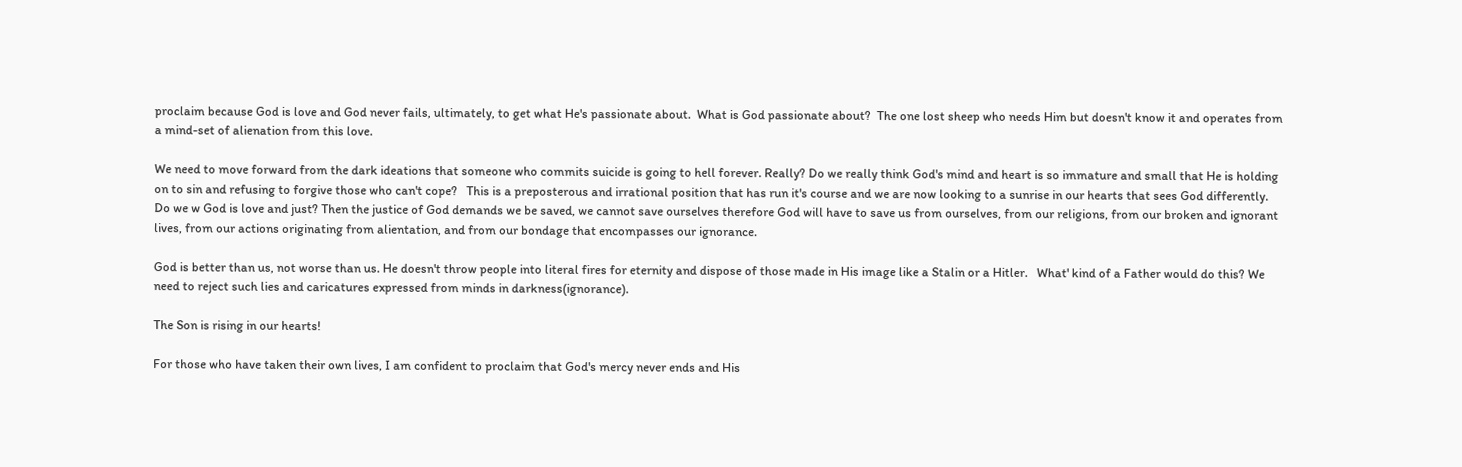proclaim because God is love and God never fails, ultimately, to get what He's passionate about.  What is God passionate about?  The one lost sheep who needs Him but doesn't know it and operates from a mind-set of alienation from this love.

We need to move forward from the dark ideations that someone who commits suicide is going to hell forever. Really? Do we really think God's mind and heart is so immature and small that He is holding on to sin and refusing to forgive those who can't cope?   This is a preposterous and irrational position that has run it's course and we are now looking to a sunrise in our hearts that sees God differently. Do we w God is love and just? Then the justice of God demands we be saved, we cannot save ourselves therefore God will have to save us from ourselves, from our religions, from our broken and ignorant lives, from our actions originating from alientation, and from our bondage that encompasses our ignorance.

God is better than us, not worse than us. He doesn't throw people into literal fires for eternity and dispose of those made in His image like a Stalin or a Hitler.   What' kind of a Father would do this? We need to reject such lies and caricatures expressed from minds in darkness(ignorance).

The Son is rising in our hearts!

For those who have taken their own lives, I am confident to proclaim that God's mercy never ends and His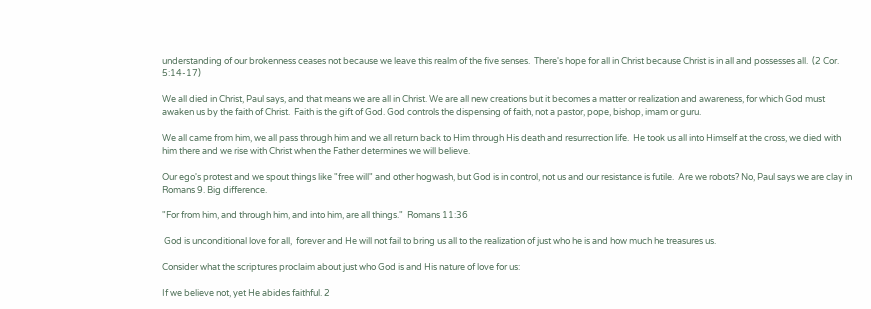understanding of our brokenness ceases not because we leave this realm of the five senses.  There's hope for all in Christ because Christ is in all and possesses all.  (2 Cor. 5:14-17)

We all died in Christ, Paul says, and that means we are all in Christ. We are all new creations but it becomes a matter or realization and awareness, for which God must awaken us by the faith of Christ.  Faith is the gift of God. God controls the dispensing of faith, not a pastor, pope, bishop, imam or guru.

We all came from him, we all pass through him and we all return back to Him through His death and resurrection life.  He took us all into Himself at the cross, we died with him there and we rise with Christ when the Father determines we will believe.

Our ego's protest and we spout things like "free will" and other hogwash, but God is in control, not us and our resistance is futile.  Are we robots? No, Paul says we are clay in Romans 9. Big difference.

"For from him, and through him, and into him, are all things."  Romans 11:36

 God is unconditional love for all,  forever and He will not fail to bring us all to the realization of just who he is and how much he treasures us.

Consider what the scriptures proclaim about just who God is and His nature of love for us:

If we believe not, yet He abides faithful. 2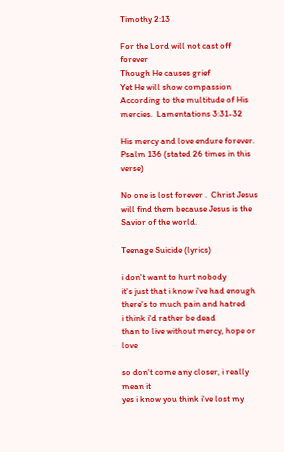Timothy 2:13

For the Lord will not cast off forever
Though He causes grief
Yet He will show compassion
According to the multitude of His mercies.  Lamentations 3:31-32

His mercy and love endure forever.   Psalm 136 (stated 26 times in this verse)

No one is lost forever .  Christ Jesus will find them because Jesus is the Savior of the world.

Teenage Suicide (lyrics)

i don't want to hurt nobody
it's just that i know i've had enough
there's to much pain and hatred
i think i'd rather be dead
than to live without mercy, hope or love

so don't come any closer, i really mean it
yes i know you think i've lost my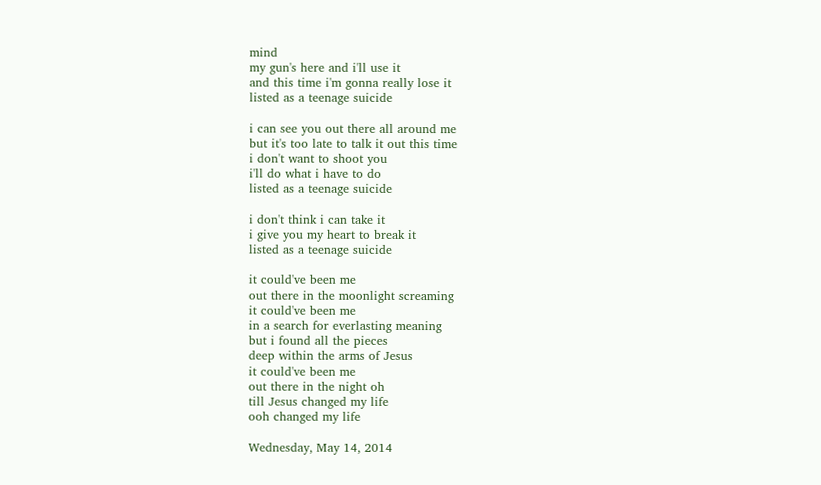mind
my gun's here and i'll use it
and this time i'm gonna really lose it
listed as a teenage suicide

i can see you out there all around me
but it's too late to talk it out this time
i don't want to shoot you
i'll do what i have to do
listed as a teenage suicide

i don't think i can take it
i give you my heart to break it
listed as a teenage suicide

it could've been me
out there in the moonlight screaming
it could've been me
in a search for everlasting meaning
but i found all the pieces
deep within the arms of Jesus
it could've been me
out there in the night oh
till Jesus changed my life
ooh changed my life

Wednesday, May 14, 2014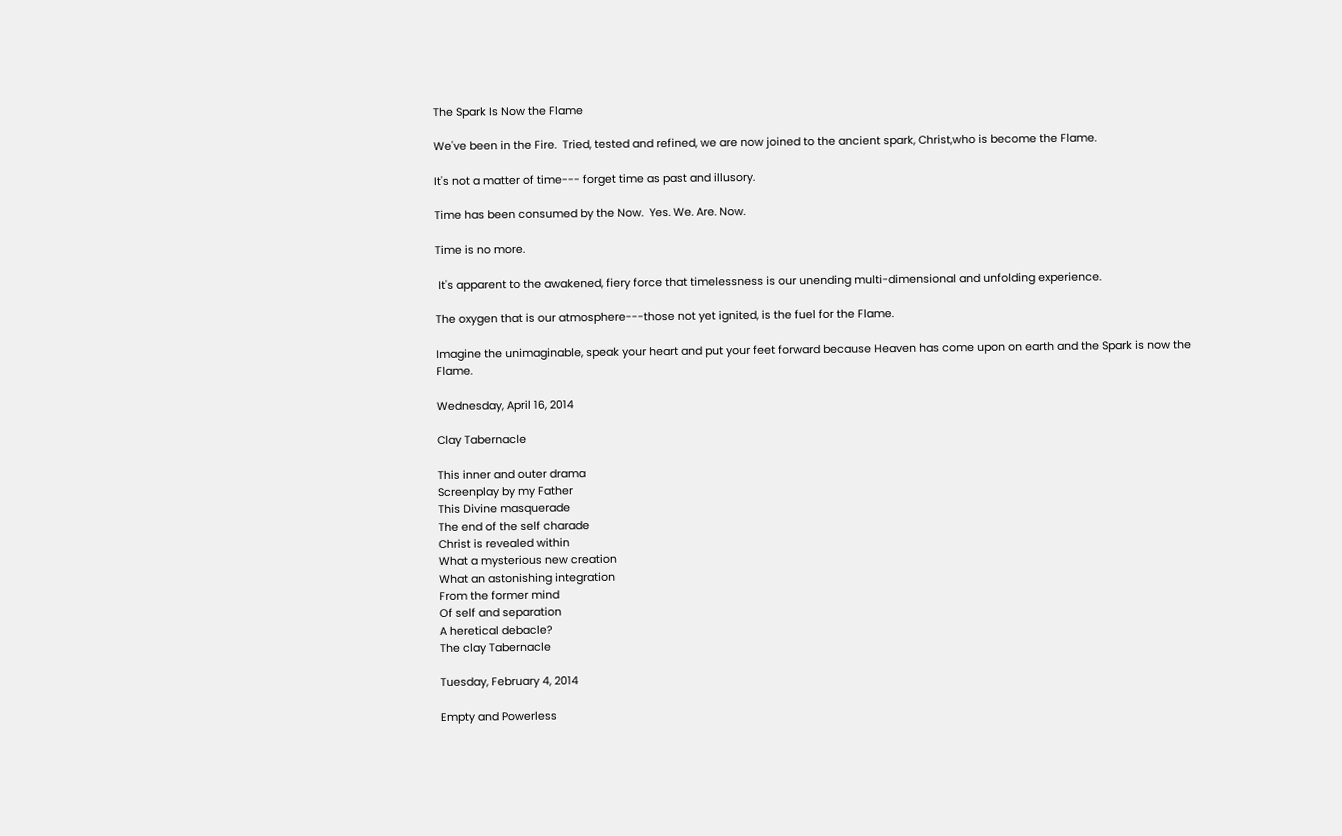The Spark Is Now the Flame

We've been in the Fire.  Tried, tested and refined, we are now joined to the ancient spark, Christ,who is become the Flame.

It's not a matter of time--- forget time as past and illusory.

Time has been consumed by the Now.  Yes. We. Are. Now.

Time is no more.

 It's apparent to the awakened, fiery force that timelessness is our unending multi-dimensional and unfolding experience.

The oxygen that is our atmosphere---those not yet ignited, is the fuel for the Flame.

Imagine the unimaginable, speak your heart and put your feet forward because Heaven has come upon on earth and the Spark is now the Flame.

Wednesday, April 16, 2014

Clay Tabernacle

This inner and outer drama
Screenplay by my Father
This Divine masquerade
The end of the self charade
Christ is revealed within
What a mysterious new creation
What an astonishing integration
From the former mind
Of self and separation
A heretical debacle?
The clay Tabernacle

Tuesday, February 4, 2014

Empty and Powerless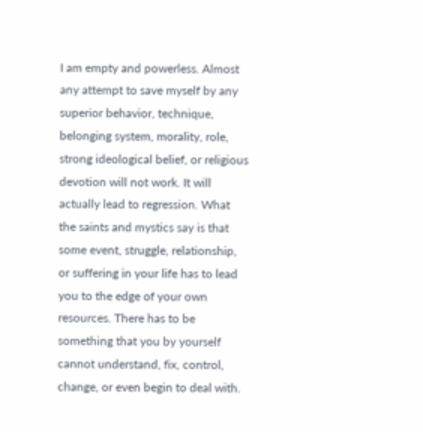I am empty and powerless. Almost any attempt to save myself by any superior behavior, technique, belonging system, morality, role, strong ideological belief, or religious devotion will not work. It will actually lead to regression. What the saints and mystics say is that some event, struggle, relationship, or suffering in your life has to lead you to the edge of your own resources. There has to be something that you by yourself cannot understand, fix, control, change, or even begin to deal with.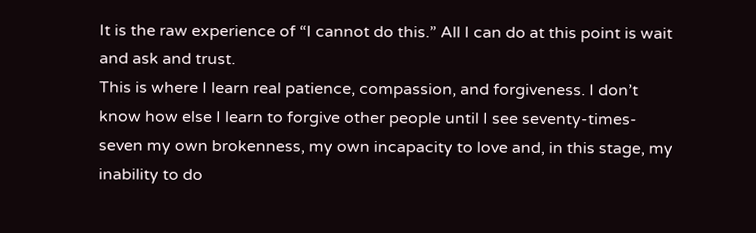It is the raw experience of “I cannot do this.” All I can do at this point is wait and ask and trust.
This is where I learn real patience, compassion, and forgiveness. I don’t know how else I learn to forgive other people until I see seventy-times-seven my own brokenness, my own incapacity to love and, in this stage, my inability to do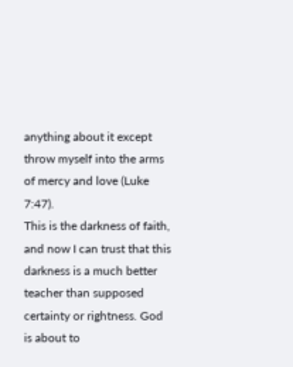anything about it except throw myself into the arms of mercy and love (Luke 7:47).
This is the darkness of faith, and now I can trust that this darkness is a much better teacher than supposed certainty or rightness. God is about to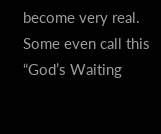become very real. Some even call this “God’s Waiting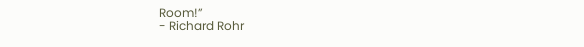Room!”
- Richard Rohr